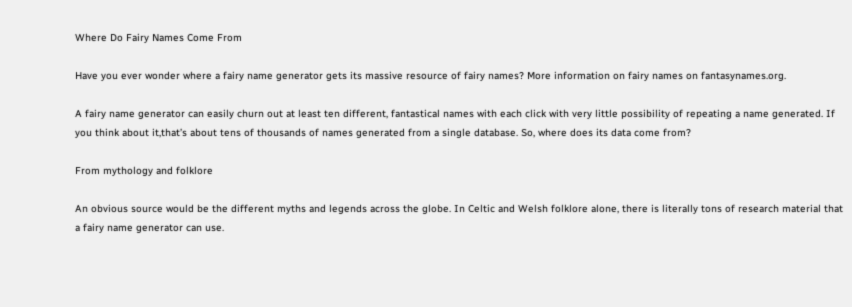Where Do Fairy Names Come From

Have you ever wonder where a fairy name generator gets its massive resource of fairy names? More information on fairy names on fantasynames.org.

A fairy name generator can easily churn out at least ten different, fantastical names with each click with very little possibility of repeating a name generated. If you think about it,that’s about tens of thousands of names generated from a single database. So, where does its data come from?

From mythology and folklore

An obvious source would be the different myths and legends across the globe. In Celtic and Welsh folklore alone, there is literally tons of research material that a fairy name generator can use.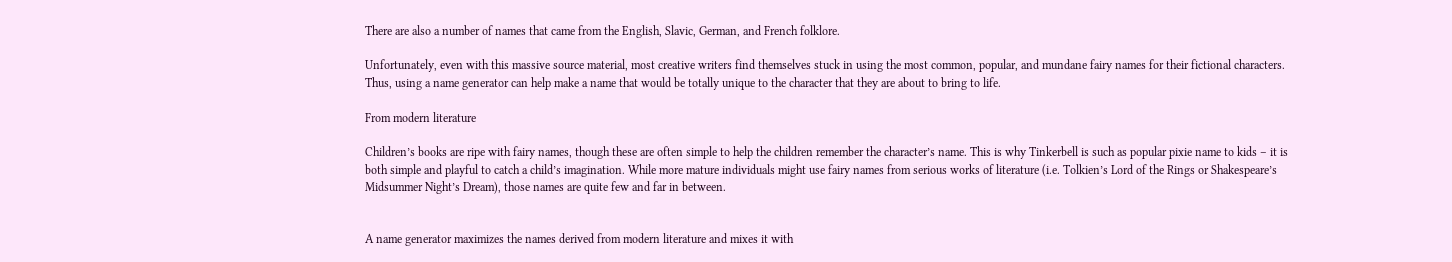There are also a number of names that came from the English, Slavic, German, and French folklore.

Unfortunately, even with this massive source material, most creative writers find themselves stuck in using the most common, popular, and mundane fairy names for their fictional characters. Thus, using a name generator can help make a name that would be totally unique to the character that they are about to bring to life.

From modern literature

Children’s books are ripe with fairy names, though these are often simple to help the children remember the character’s name. This is why Tinkerbell is such as popular pixie name to kids – it is both simple and playful to catch a child’s imagination. While more mature individuals might use fairy names from serious works of literature (i.e. Tolkien’s Lord of the Rings or Shakespeare’s Midsummer Night’s Dream), those names are quite few and far in between.


A name generator maximizes the names derived from modern literature and mixes it with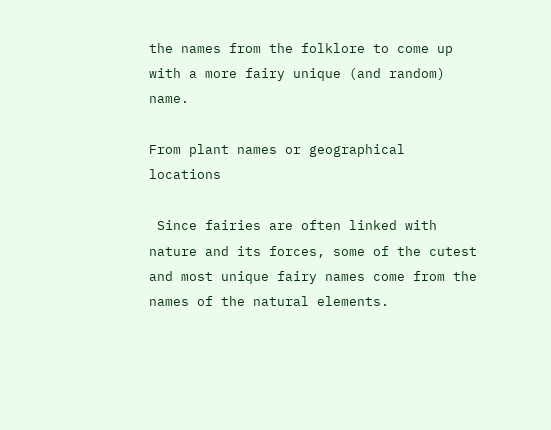the names from the folklore to come up with a more fairy unique (and random) name.

From plant names or geographical locations

 Since fairies are often linked with nature and its forces, some of the cutest and most unique fairy names come from the names of the natural elements.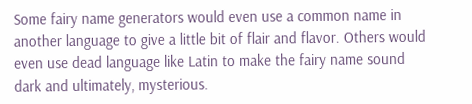Some fairy name generators would even use a common name in another language to give a little bit of flair and flavor. Others would even use dead language like Latin to make the fairy name sound dark and ultimately, mysterious.